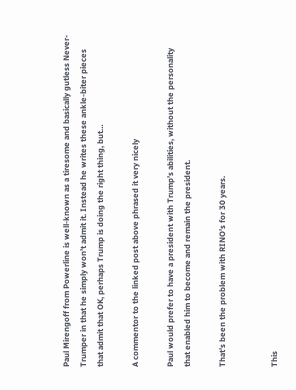Paul Mirengoff from Powerline is well-known as a tiresome and basically gutless Never-Trumper in that he simply won’t admit it. Instead he writes these ankle-biter pieces that admit that OK, perhaps Trump is doing the right thing, but…

A commentor to the linked post above phrased it very nicely

Paul would prefer to have a president with Trump’s abilities, without the personality that enabled him to become and remain the president.

That’s been the problem with RINO’s for 30 years.


This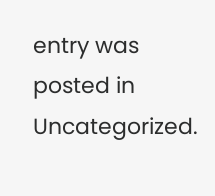entry was posted in Uncategorized.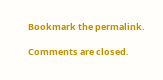Bookmark the permalink.

Comments are closed.